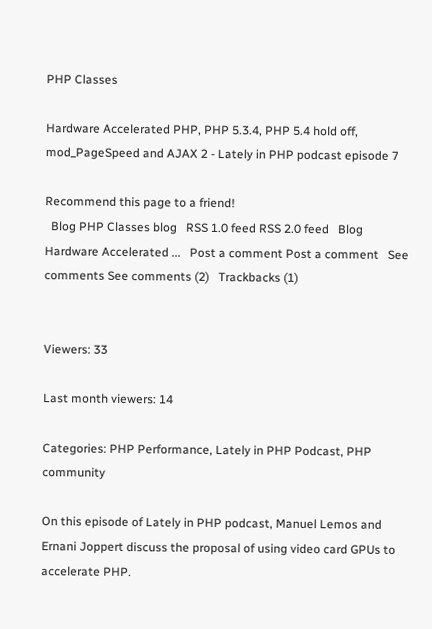PHP Classes

Hardware Accelerated PHP, PHP 5.3.4, PHP 5.4 hold off, mod_PageSpeed and AJAX 2 - Lately in PHP podcast episode 7

Recommend this page to a friend!
  Blog PHP Classes blog   RSS 1.0 feed RSS 2.0 feed   Blog Hardware Accelerated ...   Post a comment Post a comment   See comments See comments (2)   Trackbacks (1)


Viewers: 33

Last month viewers: 14

Categories: PHP Performance, Lately in PHP Podcast, PHP community

On this episode of Lately in PHP podcast, Manuel Lemos and Ernani Joppert discuss the proposal of using video card GPUs to accelerate PHP.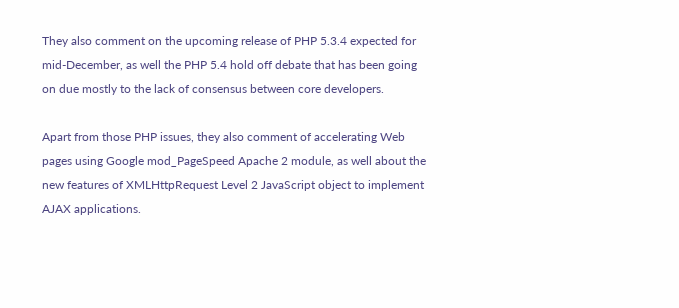They also comment on the upcoming release of PHP 5.3.4 expected for mid-December, as well the PHP 5.4 hold off debate that has been going on due mostly to the lack of consensus between core developers.

Apart from those PHP issues, they also comment of accelerating Web pages using Google mod_PageSpeed Apache 2 module, as well about the new features of XMLHttpRequest Level 2 JavaScript object to implement AJAX applications.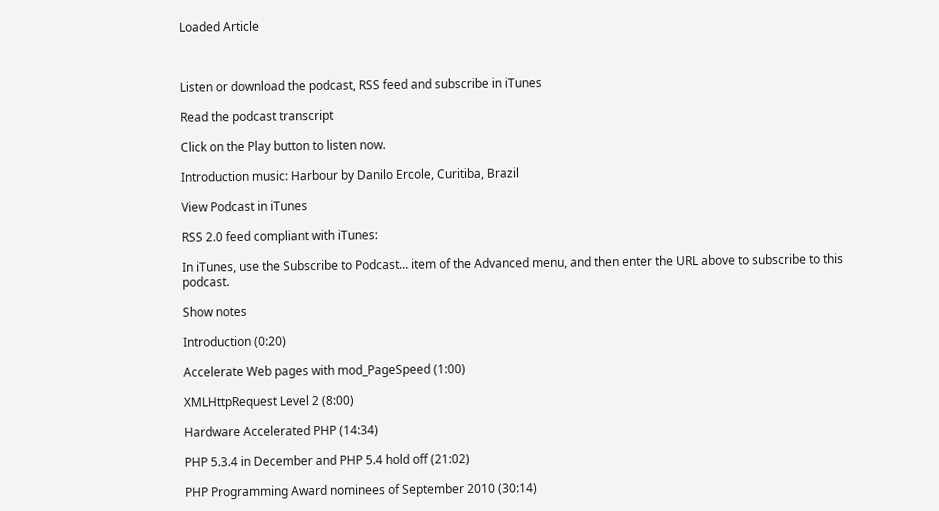Loaded Article



Listen or download the podcast, RSS feed and subscribe in iTunes

Read the podcast transcript

Click on the Play button to listen now.

Introduction music: Harbour by Danilo Ercole, Curitiba, Brazil

View Podcast in iTunes

RSS 2.0 feed compliant with iTunes:

In iTunes, use the Subscribe to Podcast... item of the Advanced menu, and then enter the URL above to subscribe to this podcast.

Show notes

Introduction (0:20)

Accelerate Web pages with mod_PageSpeed (1:00)

XMLHttpRequest Level 2 (8:00)

Hardware Accelerated PHP (14:34)

PHP 5.3.4 in December and PHP 5.4 hold off (21:02)

PHP Programming Award nominees of September 2010 (30:14)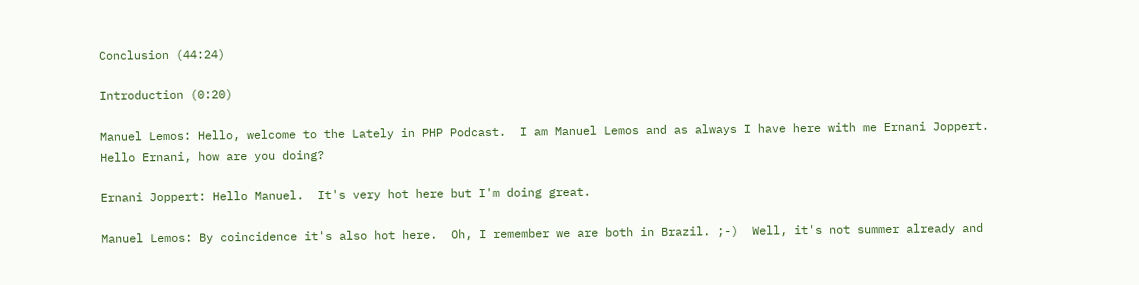Conclusion (44:24)

Introduction (0:20)

Manuel Lemos: Hello, welcome to the Lately in PHP Podcast.  I am Manuel Lemos and as always I have here with me Ernani Joppert.  Hello Ernani, how are you doing?

Ernani Joppert: Hello Manuel.  It's very hot here but I'm doing great.

Manuel Lemos: By coincidence it's also hot here.  Oh, I remember we are both in Brazil. ;-)  Well, it's not summer already and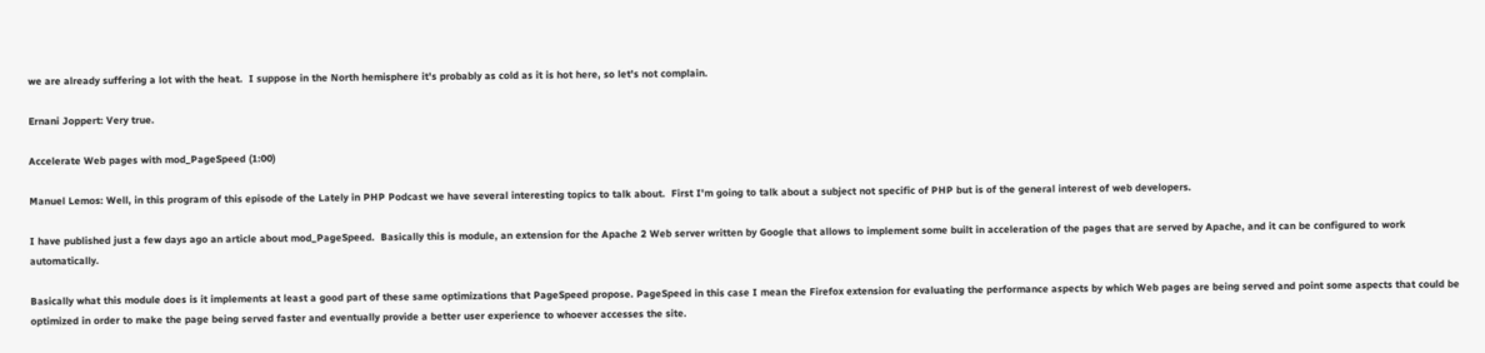we are already suffering a lot with the heat.  I suppose in the North hemisphere it's probably as cold as it is hot here, so let's not complain.

Ernani Joppert: Very true.

Accelerate Web pages with mod_PageSpeed (1:00)

Manuel Lemos: Well, in this program of this episode of the Lately in PHP Podcast we have several interesting topics to talk about.  First I'm going to talk about a subject not specific of PHP but is of the general interest of web developers.

I have published just a few days ago an article about mod_PageSpeed.  Basically this is module, an extension for the Apache 2 Web server written by Google that allows to implement some built in acceleration of the pages that are served by Apache, and it can be configured to work automatically.

Basically what this module does is it implements at least a good part of these same optimizations that PageSpeed propose. PageSpeed in this case I mean the Firefox extension for evaluating the performance aspects by which Web pages are being served and point some aspects that could be optimized in order to make the page being served faster and eventually provide a better user experience to whoever accesses the site.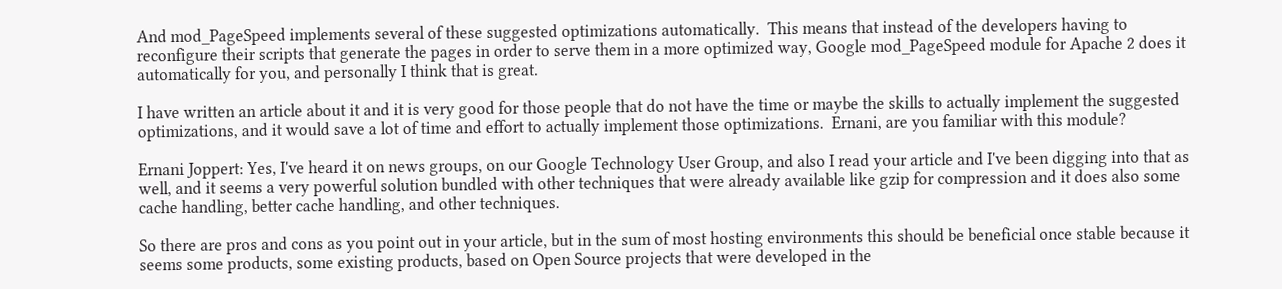And mod_PageSpeed implements several of these suggested optimizations automatically.  This means that instead of the developers having to reconfigure their scripts that generate the pages in order to serve them in a more optimized way, Google mod_PageSpeed module for Apache 2 does it automatically for you, and personally I think that is great.

I have written an article about it and it is very good for those people that do not have the time or maybe the skills to actually implement the suggested optimizations, and it would save a lot of time and effort to actually implement those optimizations.  Ernani, are you familiar with this module?

Ernani Joppert: Yes, I've heard it on news groups, on our Google Technology User Group, and also I read your article and I've been digging into that as well, and it seems a very powerful solution bundled with other techniques that were already available like gzip for compression and it does also some cache handling, better cache handling, and other techniques.

So there are pros and cons as you point out in your article, but in the sum of most hosting environments this should be beneficial once stable because it seems some products, some existing products, based on Open Source projects that were developed in the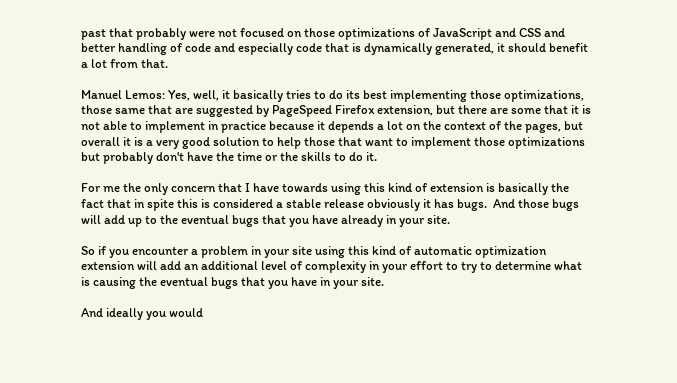past that probably were not focused on those optimizations of JavaScript and CSS and better handling of code and especially code that is dynamically generated, it should benefit a lot from that.

Manuel Lemos: Yes, well, it basically tries to do its best implementing those optimizations, those same that are suggested by PageSpeed Firefox extension, but there are some that it is not able to implement in practice because it depends a lot on the context of the pages, but overall it is a very good solution to help those that want to implement those optimizations but probably don't have the time or the skills to do it.

For me the only concern that I have towards using this kind of extension is basically the fact that in spite this is considered a stable release obviously it has bugs.  And those bugs will add up to the eventual bugs that you have already in your site.

So if you encounter a problem in your site using this kind of automatic optimization extension will add an additional level of complexity in your effort to try to determine what is causing the eventual bugs that you have in your site.

And ideally you would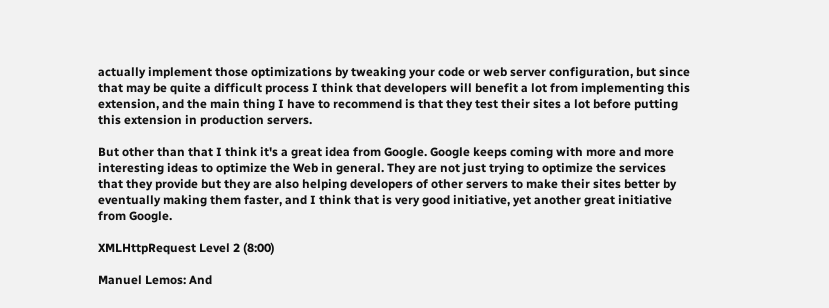actually implement those optimizations by tweaking your code or web server configuration, but since that may be quite a difficult process I think that developers will benefit a lot from implementing this extension, and the main thing I have to recommend is that they test their sites a lot before putting this extension in production servers.

But other than that I think it's a great idea from Google. Google keeps coming with more and more interesting ideas to optimize the Web in general. They are not just trying to optimize the services that they provide but they are also helping developers of other servers to make their sites better by eventually making them faster, and I think that is very good initiative, yet another great initiative from Google.

XMLHttpRequest Level 2 (8:00)

Manuel Lemos: And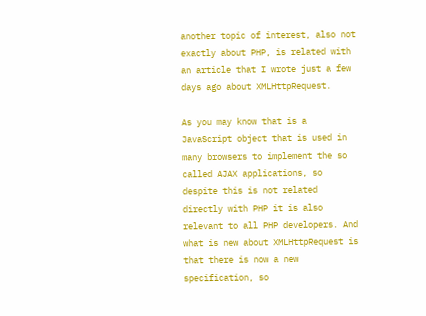another topic of interest, also not exactly about PHP, is related with an article that I wrote just a few days ago about XMLHttpRequest.

As you may know that is a JavaScript object that is used in many browsers to implement the so called AJAX applications, so despite this is not related directly with PHP it is also relevant to all PHP developers. And what is new about XMLHttpRequest is that there is now a new specification, so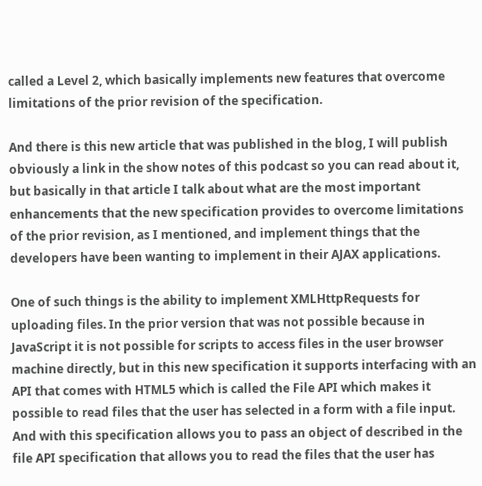called a Level 2, which basically implements new features that overcome limitations of the prior revision of the specification.

And there is this new article that was published in the blog, I will publish obviously a link in the show notes of this podcast so you can read about it, but basically in that article I talk about what are the most important enhancements that the new specification provides to overcome limitations of the prior revision, as I mentioned, and implement things that the developers have been wanting to implement in their AJAX applications.

One of such things is the ability to implement XMLHttpRequests for uploading files. In the prior version that was not possible because in JavaScript it is not possible for scripts to access files in the user browser machine directly, but in this new specification it supports interfacing with an API that comes with HTML5 which is called the File API which makes it possible to read files that the user has selected in a form with a file input. And with this specification allows you to pass an object of described in the file API specification that allows you to read the files that the user has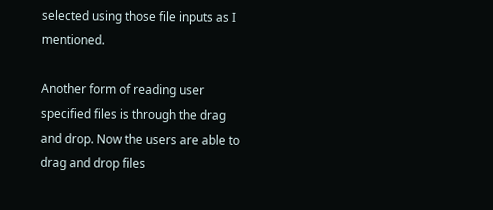selected using those file inputs as I mentioned.

Another form of reading user specified files is through the drag and drop. Now the users are able to drag and drop files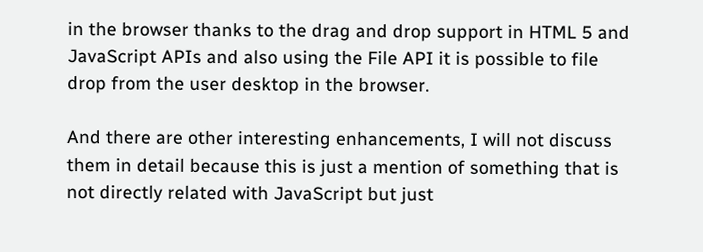in the browser thanks to the drag and drop support in HTML 5 and JavaScript APIs and also using the File API it is possible to file drop from the user desktop in the browser.

And there are other interesting enhancements, I will not discuss them in detail because this is just a mention of something that is not directly related with JavaScript but just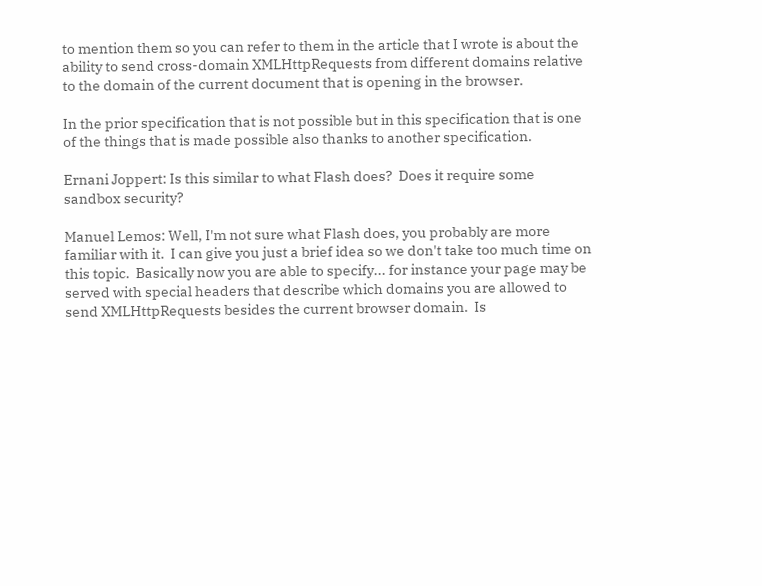to mention them so you can refer to them in the article that I wrote is about the ability to send cross-domain XMLHttpRequests from different domains relative to the domain of the current document that is opening in the browser.

In the prior specification that is not possible but in this specification that is one of the things that is made possible also thanks to another specification.

Ernani Joppert: Is this similar to what Flash does?  Does it require some sandbox security?

Manuel Lemos: Well, I'm not sure what Flash does, you probably are more familiar with it.  I can give you just a brief idea so we don't take too much time on this topic.  Basically now you are able to specify... for instance your page may be served with special headers that describe which domains you are allowed to send XMLHttpRequests besides the current browser domain.  Is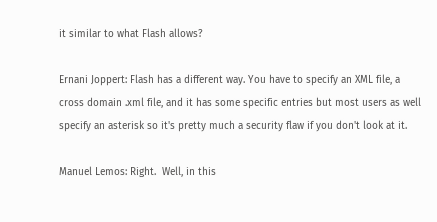it similar to what Flash allows?

Ernani Joppert: Flash has a different way. You have to specify an XML file, a cross domain .xml file, and it has some specific entries but most users as well specify an asterisk so it's pretty much a security flaw if you don't look at it.

Manuel Lemos: Right.  Well, in this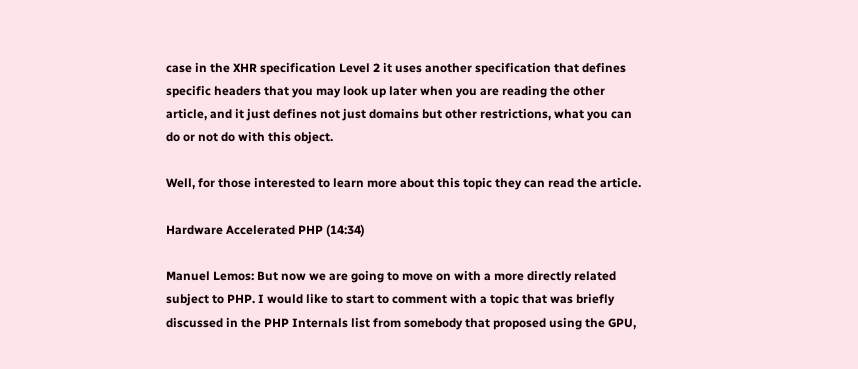case in the XHR specification Level 2 it uses another specification that defines specific headers that you may look up later when you are reading the other article, and it just defines not just domains but other restrictions, what you can do or not do with this object.

Well, for those interested to learn more about this topic they can read the article.

Hardware Accelerated PHP (14:34)

Manuel Lemos: But now we are going to move on with a more directly related subject to PHP. I would like to start to comment with a topic that was briefly discussed in the PHP Internals list from somebody that proposed using the GPU,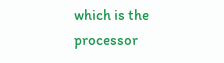which is the processor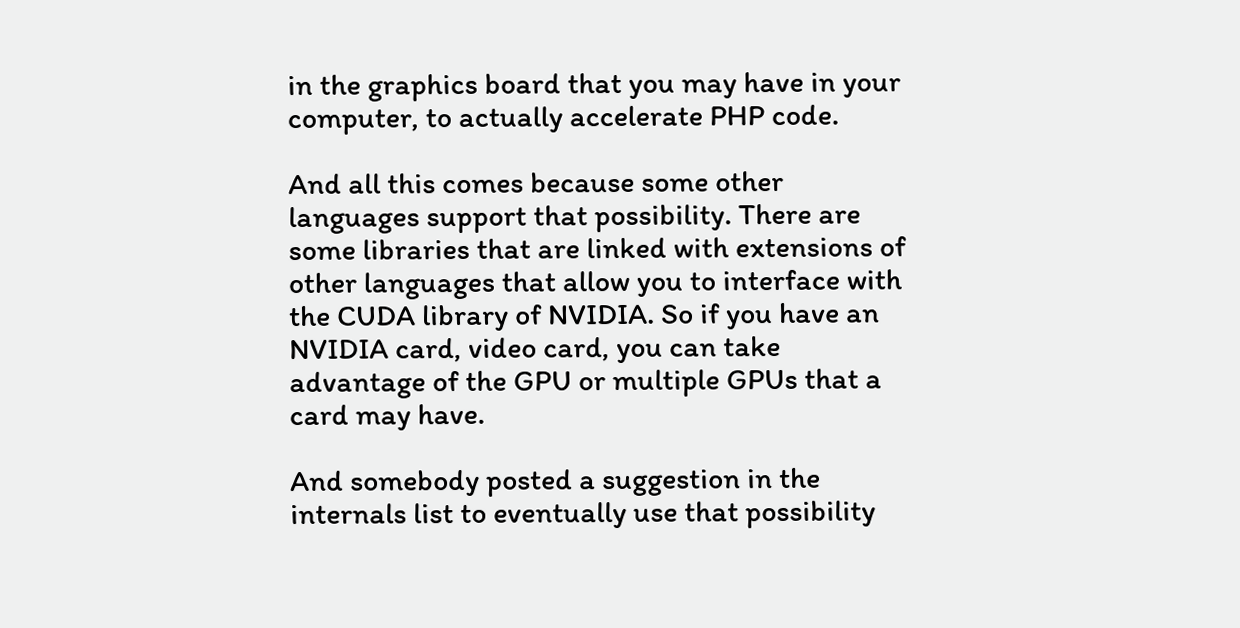in the graphics board that you may have in your computer, to actually accelerate PHP code.

And all this comes because some other languages support that possibility. There are some libraries that are linked with extensions of other languages that allow you to interface with the CUDA library of NVIDIA. So if you have an NVIDIA card, video card, you can take advantage of the GPU or multiple GPUs that a card may have.

And somebody posted a suggestion in the internals list to eventually use that possibility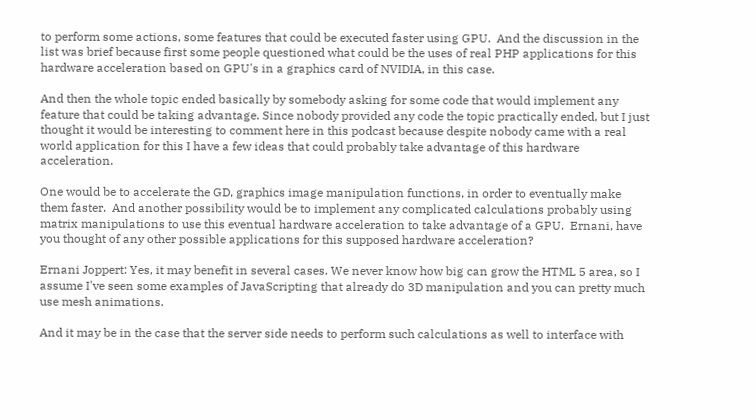to perform some actions, some features that could be executed faster using GPU.  And the discussion in the list was brief because first some people questioned what could be the uses of real PHP applications for this hardware acceleration based on GPU's in a graphics card of NVIDIA, in this case.

And then the whole topic ended basically by somebody asking for some code that would implement any feature that could be taking advantage. Since nobody provided any code the topic practically ended, but I just thought it would be interesting to comment here in this podcast because despite nobody came with a real world application for this I have a few ideas that could probably take advantage of this hardware acceleration.

One would be to accelerate the GD, graphics image manipulation functions, in order to eventually make them faster.  And another possibility would be to implement any complicated calculations probably using matrix manipulations to use this eventual hardware acceleration to take advantage of a GPU.  Ernani, have you thought of any other possible applications for this supposed hardware acceleration?

Ernani Joppert: Yes, it may benefit in several cases. We never know how big can grow the HTML 5 area, so I assume I've seen some examples of JavaScripting that already do 3D manipulation and you can pretty much use mesh animations.

And it may be in the case that the server side needs to perform such calculations as well to interface with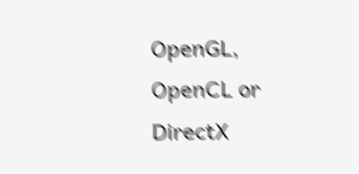OpenGL, OpenCL or DirectX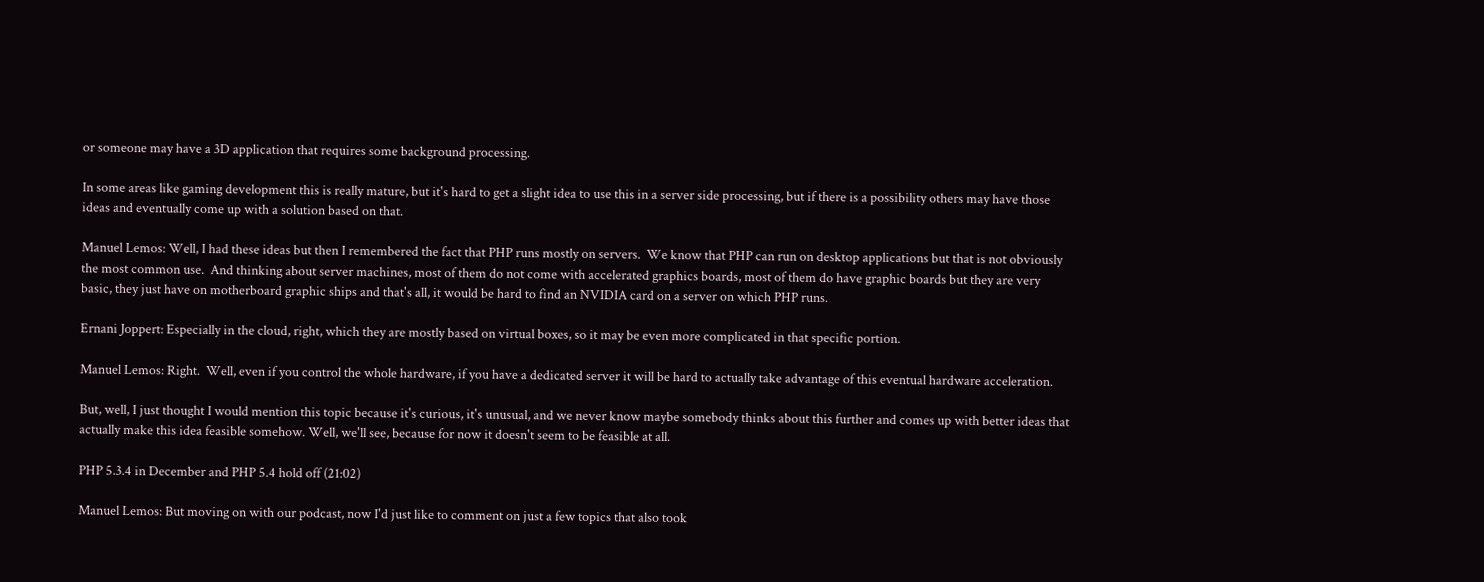or someone may have a 3D application that requires some background processing.

In some areas like gaming development this is really mature, but it's hard to get a slight idea to use this in a server side processing, but if there is a possibility others may have those ideas and eventually come up with a solution based on that.

Manuel Lemos: Well, I had these ideas but then I remembered the fact that PHP runs mostly on servers.  We know that PHP can run on desktop applications but that is not obviously the most common use.  And thinking about server machines, most of them do not come with accelerated graphics boards, most of them do have graphic boards but they are very basic, they just have on motherboard graphic ships and that's all, it would be hard to find an NVIDIA card on a server on which PHP runs.

Ernani Joppert: Especially in the cloud, right, which they are mostly based on virtual boxes, so it may be even more complicated in that specific portion.

Manuel Lemos: Right.  Well, even if you control the whole hardware, if you have a dedicated server it will be hard to actually take advantage of this eventual hardware acceleration.

But, well, I just thought I would mention this topic because it's curious, it's unusual, and we never know maybe somebody thinks about this further and comes up with better ideas that actually make this idea feasible somehow. Well, we'll see, because for now it doesn't seem to be feasible at all.

PHP 5.3.4 in December and PHP 5.4 hold off (21:02)

Manuel Lemos: But moving on with our podcast, now I'd just like to comment on just a few topics that also took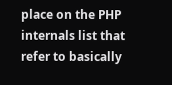place on the PHP internals list that refer to basically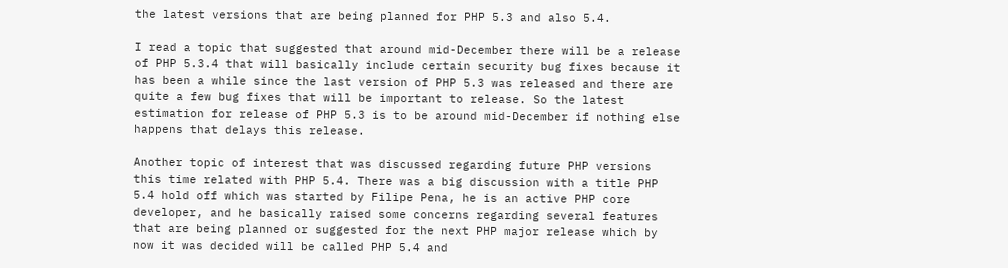the latest versions that are being planned for PHP 5.3 and also 5.4.

I read a topic that suggested that around mid-December there will be a release of PHP 5.3.4 that will basically include certain security bug fixes because it has been a while since the last version of PHP 5.3 was released and there are quite a few bug fixes that will be important to release. So the latest estimation for release of PHP 5.3 is to be around mid-December if nothing else happens that delays this release.

Another topic of interest that was discussed regarding future PHP versions this time related with PHP 5.4. There was a big discussion with a title PHP 5.4 hold off which was started by Filipe Pena, he is an active PHP core developer, and he basically raised some concerns regarding several features that are being planned or suggested for the next PHP major release which by now it was decided will be called PHP 5.4 and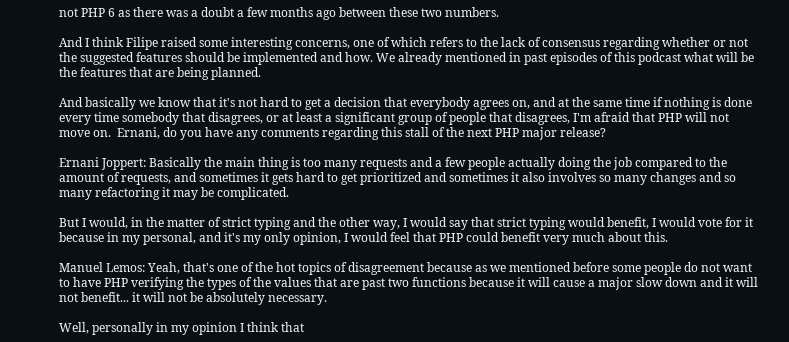not PHP 6 as there was a doubt a few months ago between these two numbers.

And I think Filipe raised some interesting concerns, one of which refers to the lack of consensus regarding whether or not the suggested features should be implemented and how. We already mentioned in past episodes of this podcast what will be the features that are being planned.

And basically we know that it's not hard to get a decision that everybody agrees on, and at the same time if nothing is done every time somebody that disagrees, or at least a significant group of people that disagrees, I'm afraid that PHP will not move on.  Ernani, do you have any comments regarding this stall of the next PHP major release?

Ernani Joppert: Basically the main thing is too many requests and a few people actually doing the job compared to the amount of requests, and sometimes it gets hard to get prioritized and sometimes it also involves so many changes and so many refactoring it may be complicated.

But I would, in the matter of strict typing and the other way, I would say that strict typing would benefit, I would vote for it because in my personal, and it's my only opinion, I would feel that PHP could benefit very much about this.

Manuel Lemos: Yeah, that's one of the hot topics of disagreement because as we mentioned before some people do not want to have PHP verifying the types of the values that are past two functions because it will cause a major slow down and it will not benefit... it will not be absolutely necessary.

Well, personally in my opinion I think that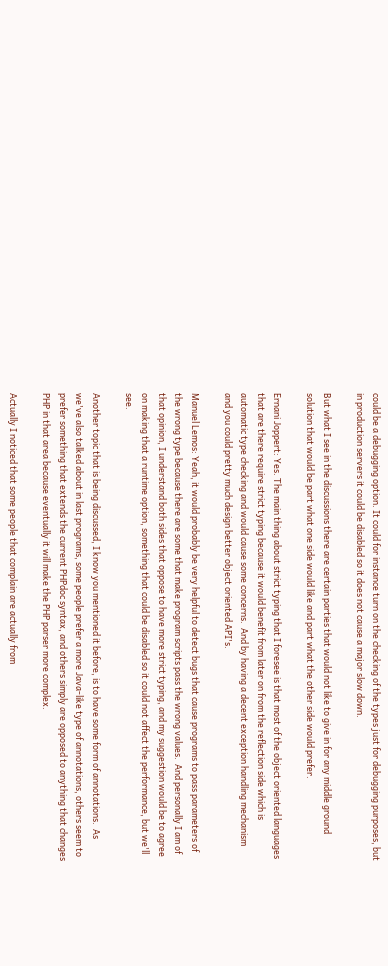could be a debugging option. It could for instance turn on the checking of the types just for debugging purposes, but in production servers it could be disabled so it does not cause a major slow down.

But what I see in the discussions there are certain parties that would not like to give in for any middle ground solution that would be part what one side would like and part what the other side would prefer.

Ernani Joppert: Yes. The main thing about strict typing that I foresee is that most of the object oriented languages that are there require strict typing because it would benefit from later on from the reflection side which is automatic type checking and would cause some concerns.  And by having a decent exception handling mechanism and you could pretty much design better object oriented API's.

Manuel Lemos: Yeah, it would probably be very helpful to detect bugs that cause programs to pass parameters of the wrong type because there are some that make program scripts pass the wrong values.  And personally I am of that opinion, I understand both sides that oppose to have more strict typing, and my suggestion would be to agree on making that a runtime option, something that could be disabled so it could not affect the performance, but we'll see.

Another topic that is being discussed, I know you mentioned it before, is to have some form of annotations.  As we've also talked about in last programs, some people prefer a more Java-like type of annotations, others seem to prefer something that extends the current PHPdoc syntax, and others simply are opposed to anything that changes PHP in that area because eventually it will make the PHP parser more complex.

Actually I noticed that some people that complain are actually from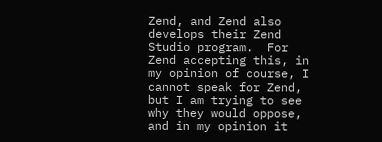Zend, and Zend also develops their Zend Studio program.  For Zend accepting this, in my opinion of course, I cannot speak for Zend, but I am trying to see why they would oppose, and in my opinion it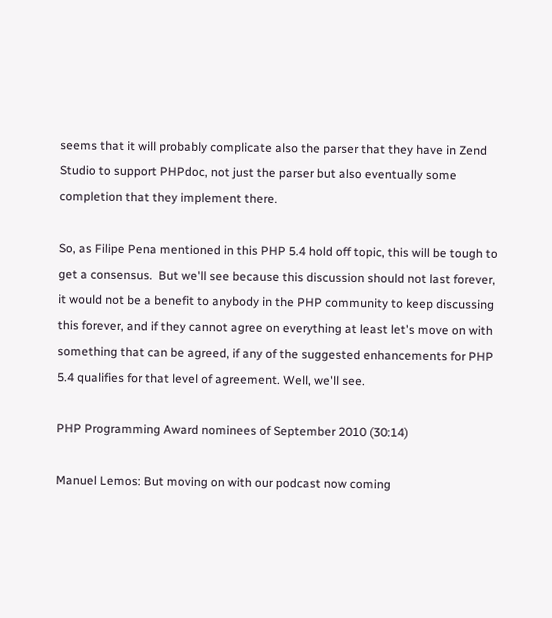seems that it will probably complicate also the parser that they have in Zend Studio to support PHPdoc, not just the parser but also eventually some completion that they implement there.

So, as Filipe Pena mentioned in this PHP 5.4 hold off topic, this will be tough to get a consensus.  But we'll see because this discussion should not last forever, it would not be a benefit to anybody in the PHP community to keep discussing this forever, and if they cannot agree on everything at least let's move on with something that can be agreed, if any of the suggested enhancements for PHP 5.4 qualifies for that level of agreement. Well, we'll see.

PHP Programming Award nominees of September 2010 (30:14)

Manuel Lemos: But moving on with our podcast now coming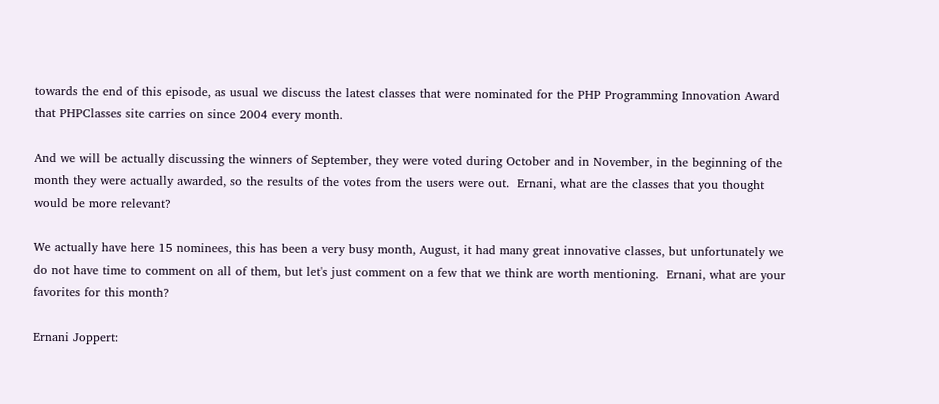towards the end of this episode, as usual we discuss the latest classes that were nominated for the PHP Programming Innovation Award that PHPClasses site carries on since 2004 every month.

And we will be actually discussing the winners of September, they were voted during October and in November, in the beginning of the month they were actually awarded, so the results of the votes from the users were out.  Ernani, what are the classes that you thought would be more relevant?

We actually have here 15 nominees, this has been a very busy month, August, it had many great innovative classes, but unfortunately we do not have time to comment on all of them, but let's just comment on a few that we think are worth mentioning.  Ernani, what are your favorites for this month?

Ernani Joppert: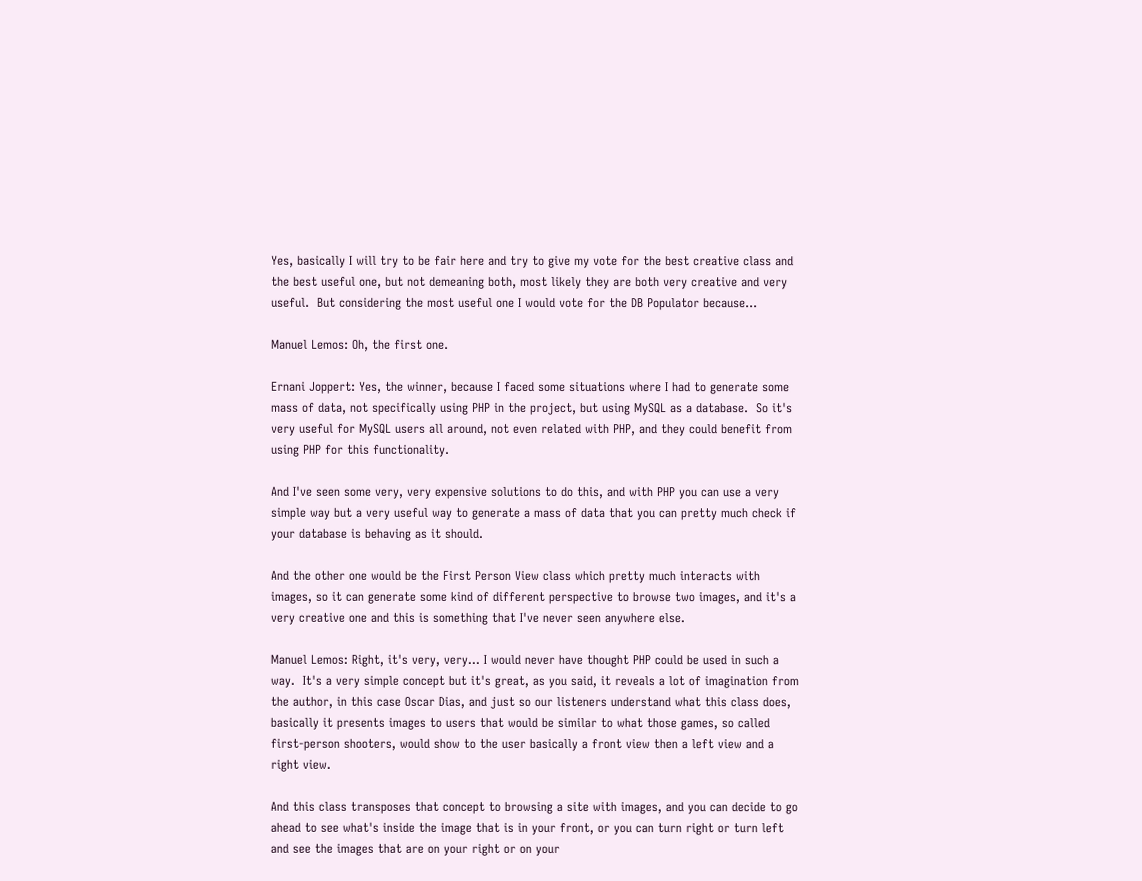Yes, basically I will try to be fair here and try to give my vote for the best creative class and the best useful one, but not demeaning both, most likely they are both very creative and very useful.  But considering the most useful one I would vote for the DB Populator because...

Manuel Lemos: Oh, the first one.

Ernani Joppert: Yes, the winner, because I faced some situations where I had to generate some mass of data, not specifically using PHP in the project, but using MySQL as a database.  So it's very useful for MySQL users all around, not even related with PHP, and they could benefit from using PHP for this functionality.

And I've seen some very, very expensive solutions to do this, and with PHP you can use a very simple way but a very useful way to generate a mass of data that you can pretty much check if your database is behaving as it should.

And the other one would be the First Person View class which pretty much interacts with images, so it can generate some kind of different perspective to browse two images, and it's a very creative one and this is something that I've never seen anywhere else.

Manuel Lemos: Right, it's very, very... I would never have thought PHP could be used in such a way.  It's a very simple concept but it's great, as you said, it reveals a lot of imagination from the author, in this case Oscar Dias, and just so our listeners understand what this class does, basically it presents images to users that would be similar to what those games, so called first-person shooters, would show to the user basically a front view then a left view and a right view.

And this class transposes that concept to browsing a site with images, and you can decide to go ahead to see what's inside the image that is in your front, or you can turn right or turn left and see the images that are on your right or on your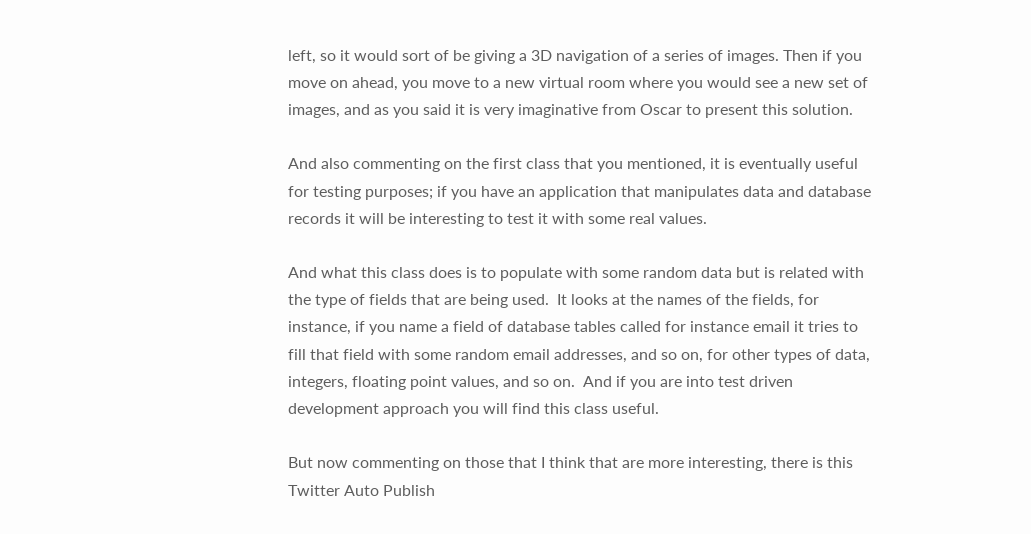left, so it would sort of be giving a 3D navigation of a series of images. Then if you move on ahead, you move to a new virtual room where you would see a new set of images, and as you said it is very imaginative from Oscar to present this solution.

And also commenting on the first class that you mentioned, it is eventually useful for testing purposes; if you have an application that manipulates data and database records it will be interesting to test it with some real values.

And what this class does is to populate with some random data but is related with the type of fields that are being used.  It looks at the names of the fields, for instance, if you name a field of database tables called for instance email it tries to fill that field with some random email addresses, and so on, for other types of data, integers, floating point values, and so on.  And if you are into test driven development approach you will find this class useful.

But now commenting on those that I think that are more interesting, there is this Twitter Auto Publish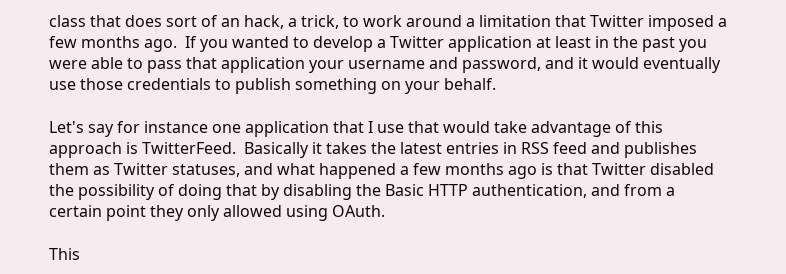class that does sort of an hack, a trick, to work around a limitation that Twitter imposed a few months ago.  If you wanted to develop a Twitter application at least in the past you were able to pass that application your username and password, and it would eventually use those credentials to publish something on your behalf.

Let's say for instance one application that I use that would take advantage of this approach is TwitterFeed.  Basically it takes the latest entries in RSS feed and publishes them as Twitter statuses, and what happened a few months ago is that Twitter disabled the possibility of doing that by disabling the Basic HTTP authentication, and from a certain point they only allowed using OAuth.

This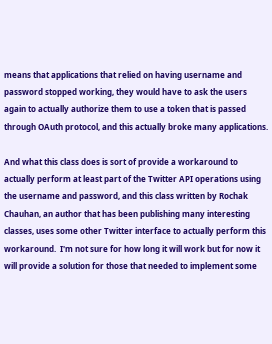means that applications that relied on having username and password stopped working, they would have to ask the users again to actually authorize them to use a token that is passed through OAuth protocol, and this actually broke many applications.

And what this class does is sort of provide a workaround to actually perform at least part of the Twitter API operations using the username and password, and this class written by Rochak Chauhan, an author that has been publishing many interesting classes, uses some other Twitter interface to actually perform this workaround.  I'm not sure for how long it will work but for now it will provide a solution for those that needed to implement some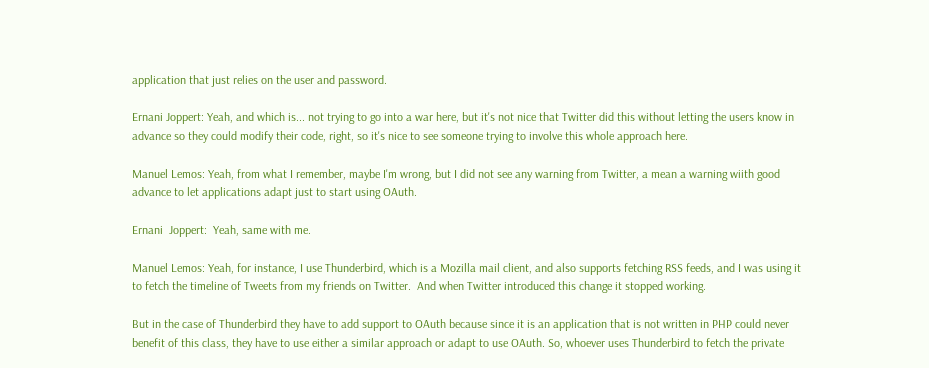application that just relies on the user and password.

Ernani Joppert: Yeah, and which is... not trying to go into a war here, but it's not nice that Twitter did this without letting the users know in advance so they could modify their code, right, so it's nice to see someone trying to involve this whole approach here.

Manuel Lemos: Yeah, from what I remember, maybe I'm wrong, but I did not see any warning from Twitter, a mean a warning wiith good advance to let applications adapt just to start using OAuth.

Ernani  Joppert:  Yeah, same with me.

Manuel Lemos: Yeah, for instance, I use Thunderbird, which is a Mozilla mail client, and also supports fetching RSS feeds, and I was using it to fetch the timeline of Tweets from my friends on Twitter.  And when Twitter introduced this change it stopped working.

But in the case of Thunderbird they have to add support to OAuth because since it is an application that is not written in PHP could never benefit of this class, they have to use either a similar approach or adapt to use OAuth. So, whoever uses Thunderbird to fetch the private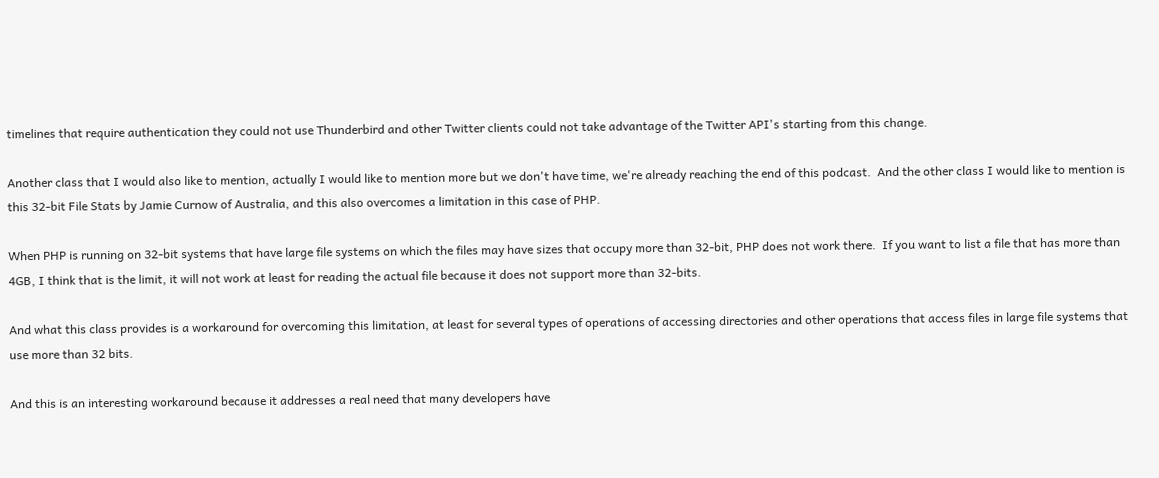timelines that require authentication they could not use Thunderbird and other Twitter clients could not take advantage of the Twitter API's starting from this change.

Another class that I would also like to mention, actually I would like to mention more but we don't have time, we're already reaching the end of this podcast.  And the other class I would like to mention is this 32-bit File Stats by Jamie Curnow of Australia, and this also overcomes a limitation in this case of PHP.

When PHP is running on 32-bit systems that have large file systems on which the files may have sizes that occupy more than 32-bit, PHP does not work there.  If you want to list a file that has more than 4GB, I think that is the limit, it will not work at least for reading the actual file because it does not support more than 32-bits.

And what this class provides is a workaround for overcoming this limitation, at least for several types of operations of accessing directories and other operations that access files in large file systems that use more than 32 bits.

And this is an interesting workaround because it addresses a real need that many developers have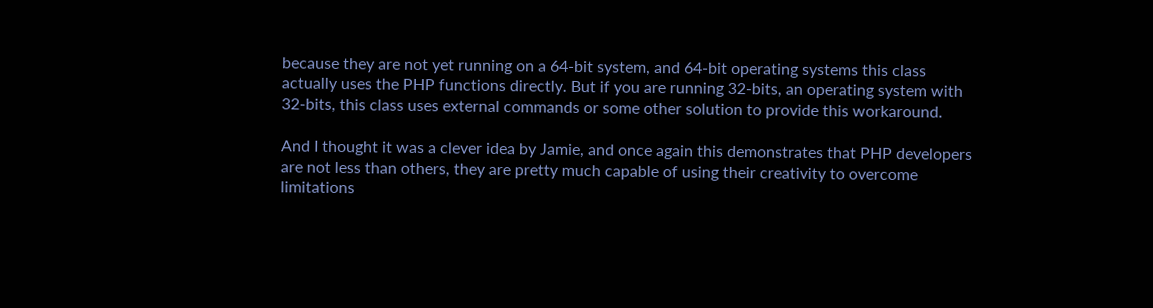because they are not yet running on a 64-bit system, and 64-bit operating systems this class actually uses the PHP functions directly. But if you are running 32-bits, an operating system with 32-bits, this class uses external commands or some other solution to provide this workaround.

And I thought it was a clever idea by Jamie, and once again this demonstrates that PHP developers are not less than others, they are pretty much capable of using their creativity to overcome limitations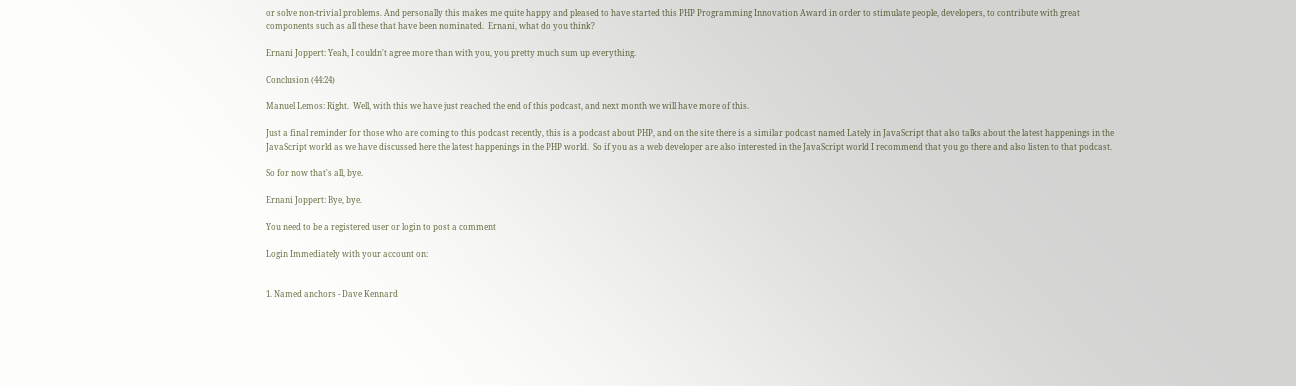or solve non-trivial problems. And personally this makes me quite happy and pleased to have started this PHP Programming Innovation Award in order to stimulate people, developers, to contribute with great components such as all these that have been nominated.  Ernani, what do you think?

Ernani Joppert: Yeah, I couldn't agree more than with you, you pretty much sum up everything.

Conclusion (44:24)

Manuel Lemos: Right.  Well, with this we have just reached the end of this podcast, and next month we will have more of this.

Just a final reminder for those who are coming to this podcast recently, this is a podcast about PHP, and on the site there is a similar podcast named Lately in JavaScript that also talks about the latest happenings in the JavaScript world as we have discussed here the latest happenings in the PHP world.  So if you as a web developer are also interested in the JavaScript world I recommend that you go there and also listen to that podcast.

So for now that's all, bye.

Ernani Joppert: Bye, bye.

You need to be a registered user or login to post a comment

Login Immediately with your account on:


1. Named anchors - Dave Kennard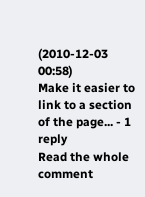(2010-12-03 00:58)
Make it easier to link to a section of the page... - 1 reply
Read the whole comment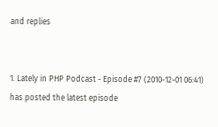and replies


1. Lately in PHP Podcast - Episode #7 (2010-12-01 06:41) has posted the latest episode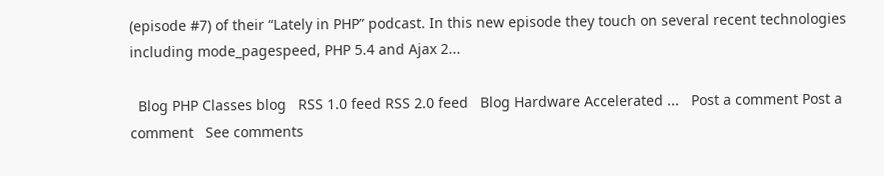(episode #7) of their “Lately in PHP” podcast. In this new episode they touch on several recent technologies including mode_pagespeed, PHP 5.4 and Ajax 2...

  Blog PHP Classes blog   RSS 1.0 feed RSS 2.0 feed   Blog Hardware Accelerated ...   Post a comment Post a comment   See comments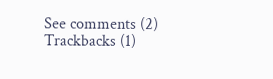See comments (2)   Trackbacks (1)